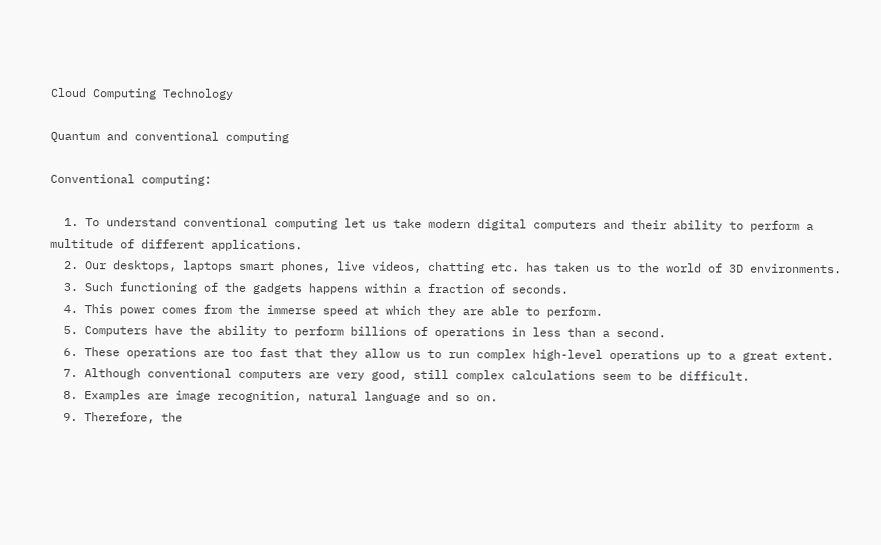Cloud Computing Technology

Quantum and conventional computing

Conventional computing:

  1. To understand conventional computing let us take modern digital computers and their ability to perform a multitude of different applications.
  2. Our desktops, laptops smart phones, live videos, chatting etc. has taken us to the world of 3D environments.
  3. Such functioning of the gadgets happens within a fraction of seconds.
  4. This power comes from the immerse speed at which they are able to perform.
  5. Computers have the ability to perform billions of operations in less than a second.
  6. These operations are too fast that they allow us to run complex high-level operations up to a great extent.
  7. Although conventional computers are very good, still complex calculations seem to be difficult.
  8. Examples are image recognition, natural language and so on.
  9. Therefore, the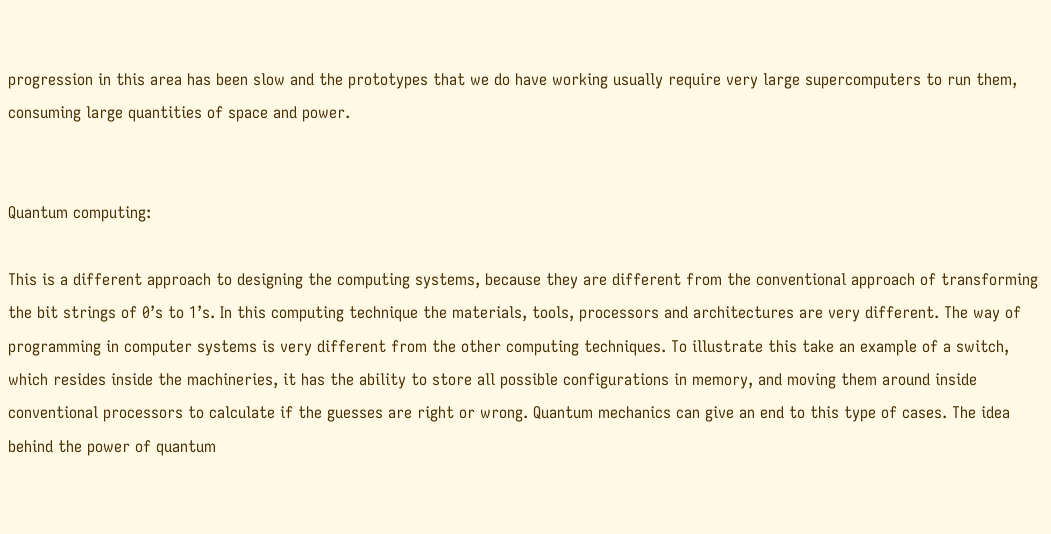progression in this area has been slow and the prototypes that we do have working usually require very large supercomputers to run them, consuming large quantities of space and power.


Quantum computing:

This is a different approach to designing the computing systems, because they are different from the conventional approach of transforming the bit strings of 0’s to 1’s. In this computing technique the materials, tools, processors and architectures are very different. The way of programming in computer systems is very different from the other computing techniques. To illustrate this take an example of a switch, which resides inside the machineries, it has the ability to store all possible configurations in memory, and moving them around inside conventional processors to calculate if the guesses are right or wrong. Quantum mechanics can give an end to this type of cases. The idea behind the power of quantum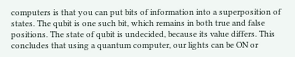computers is that you can put bits of information into a superposition of states. The qubit is one such bit, which remains in both true and false positions. The state of qubit is undecided, because its value differs. This concludes that using a quantum computer, our lights can be ON or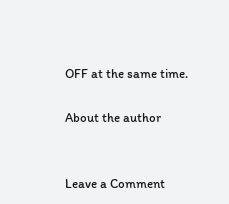OFF at the same time.

About the author


Leave a Comment